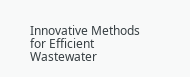Innovative Methods for Efficient Wastewater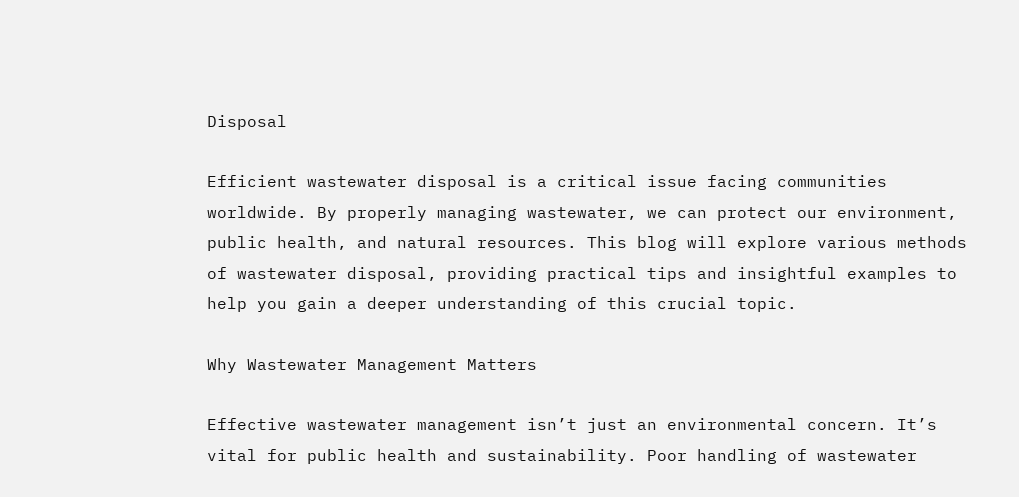Disposal

Efficient wastewater disposal is a critical issue facing communities worldwide. By properly managing wastewater, we can protect our environment, public health, and natural resources. This blog will explore various methods of wastewater disposal, providing practical tips and insightful examples to help you gain a deeper understanding of this crucial topic.

Why Wastewater Management Matters

Effective wastewater management isn’t just an environmental concern. It’s vital for public health and sustainability. Poor handling of wastewater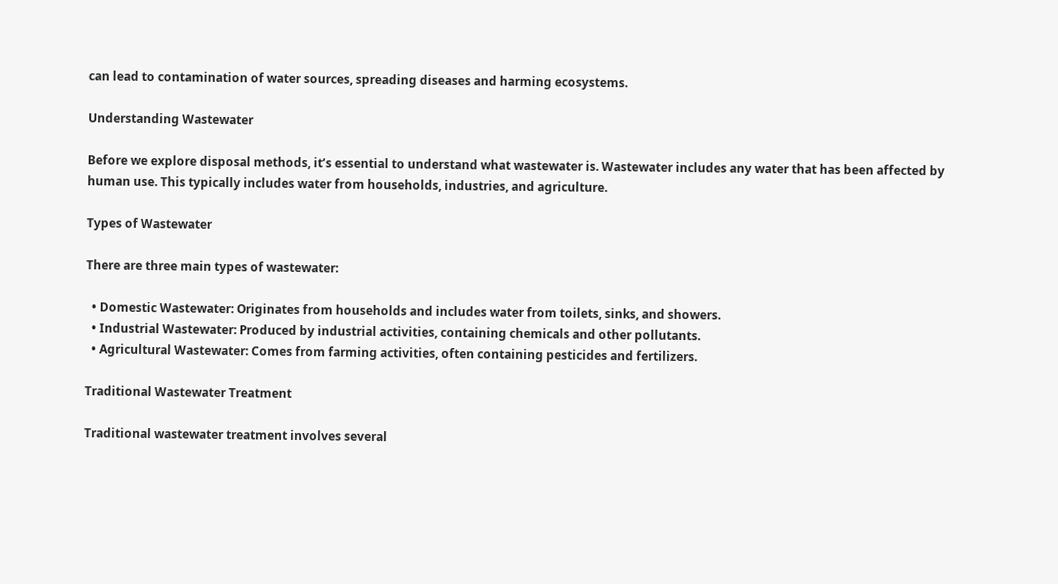can lead to contamination of water sources, spreading diseases and harming ecosystems.

Understanding Wastewater

Before we explore disposal methods, it’s essential to understand what wastewater is. Wastewater includes any water that has been affected by human use. This typically includes water from households, industries, and agriculture.

Types of Wastewater

There are three main types of wastewater:

  • Domestic Wastewater: Originates from households and includes water from toilets, sinks, and showers.
  • Industrial Wastewater: Produced by industrial activities, containing chemicals and other pollutants.
  • Agricultural Wastewater: Comes from farming activities, often containing pesticides and fertilizers.

Traditional Wastewater Treatment

Traditional wastewater treatment involves several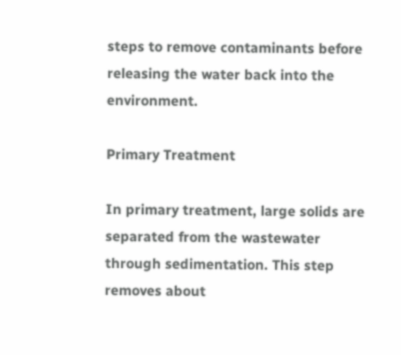steps to remove contaminants before releasing the water back into the environment.

Primary Treatment

In primary treatment, large solids are separated from the wastewater through sedimentation. This step removes about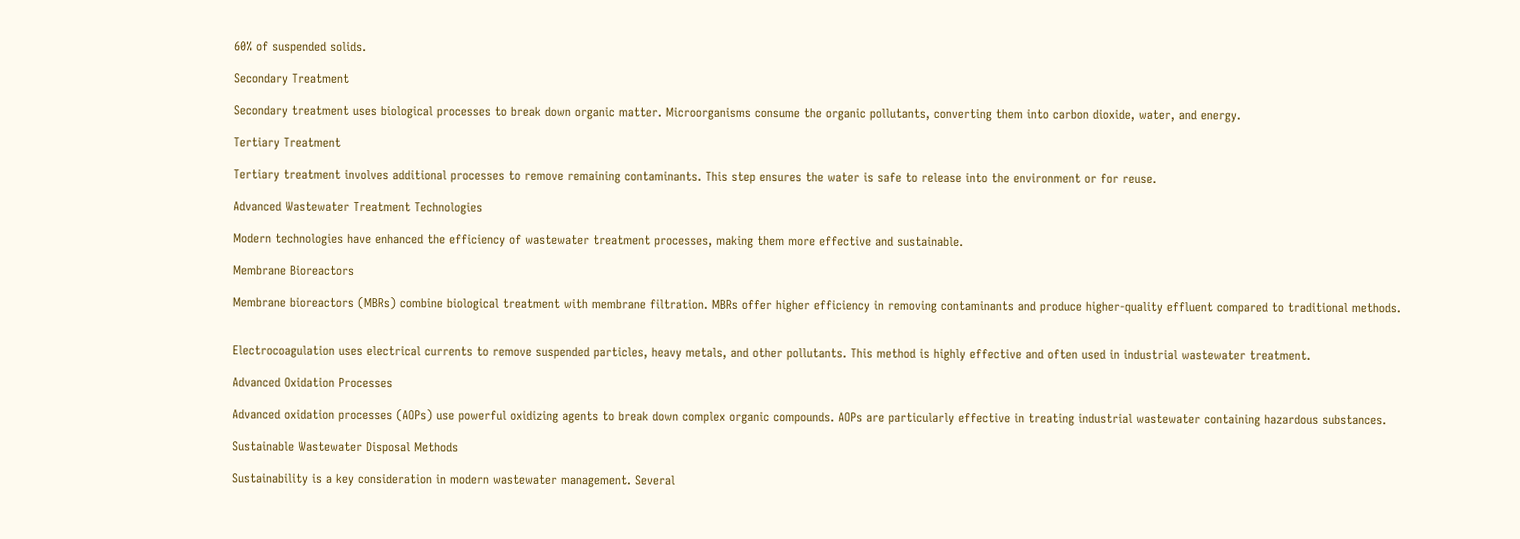60% of suspended solids.

Secondary Treatment

Secondary treatment uses biological processes to break down organic matter. Microorganisms consume the organic pollutants, converting them into carbon dioxide, water, and energy.

Tertiary Treatment

Tertiary treatment involves additional processes to remove remaining contaminants. This step ensures the water is safe to release into the environment or for reuse.

Advanced Wastewater Treatment Technologies

Modern technologies have enhanced the efficiency of wastewater treatment processes, making them more effective and sustainable.

Membrane Bioreactors

Membrane bioreactors (MBRs) combine biological treatment with membrane filtration. MBRs offer higher efficiency in removing contaminants and produce higher-quality effluent compared to traditional methods.


Electrocoagulation uses electrical currents to remove suspended particles, heavy metals, and other pollutants. This method is highly effective and often used in industrial wastewater treatment.

Advanced Oxidation Processes

Advanced oxidation processes (AOPs) use powerful oxidizing agents to break down complex organic compounds. AOPs are particularly effective in treating industrial wastewater containing hazardous substances.

Sustainable Wastewater Disposal Methods

Sustainability is a key consideration in modern wastewater management. Several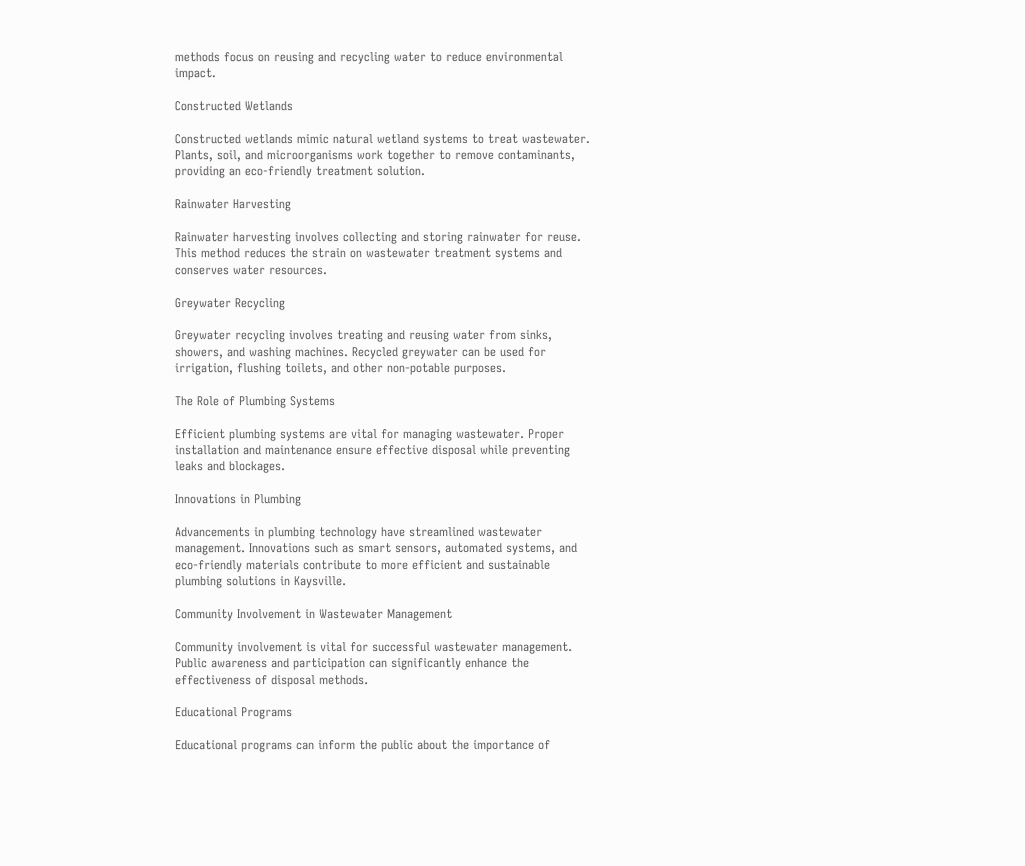methods focus on reusing and recycling water to reduce environmental impact.

Constructed Wetlands

Constructed wetlands mimic natural wetland systems to treat wastewater. Plants, soil, and microorganisms work together to remove contaminants, providing an eco-friendly treatment solution.

Rainwater Harvesting

Rainwater harvesting involves collecting and storing rainwater for reuse. This method reduces the strain on wastewater treatment systems and conserves water resources.

Greywater Recycling

Greywater recycling involves treating and reusing water from sinks, showers, and washing machines. Recycled greywater can be used for irrigation, flushing toilets, and other non-potable purposes.

The Role of Plumbing Systems

Efficient plumbing systems are vital for managing wastewater. Proper installation and maintenance ensure effective disposal while preventing leaks and blockages.

Innovations in Plumbing

Advancements in plumbing technology have streamlined wastewater management. Innovations such as smart sensors, automated systems, and eco-friendly materials contribute to more efficient and sustainable plumbing solutions in Kaysville.

Community Involvement in Wastewater Management

Community involvement is vital for successful wastewater management. Public awareness and participation can significantly enhance the effectiveness of disposal methods.

Educational Programs

Educational programs can inform the public about the importance of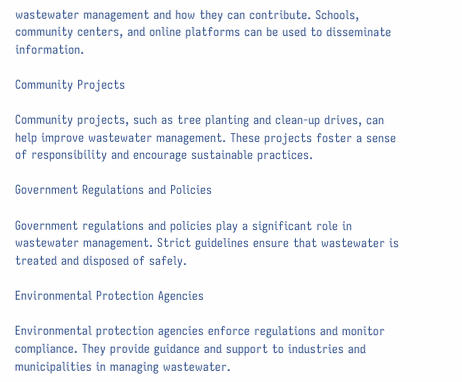wastewater management and how they can contribute. Schools, community centers, and online platforms can be used to disseminate information.

Community Projects

Community projects, such as tree planting and clean-up drives, can help improve wastewater management. These projects foster a sense of responsibility and encourage sustainable practices.

Government Regulations and Policies

Government regulations and policies play a significant role in wastewater management. Strict guidelines ensure that wastewater is treated and disposed of safely.

Environmental Protection Agencies

Environmental protection agencies enforce regulations and monitor compliance. They provide guidance and support to industries and municipalities in managing wastewater.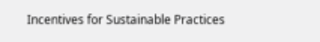Incentives for Sustainable Practices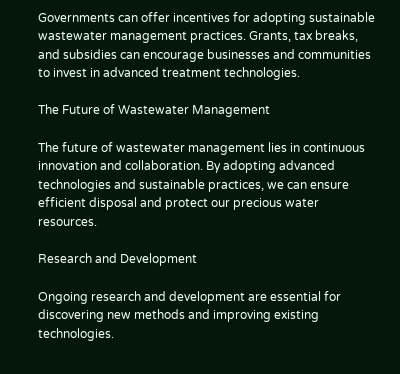Governments can offer incentives for adopting sustainable wastewater management practices. Grants, tax breaks, and subsidies can encourage businesses and communities to invest in advanced treatment technologies.

The Future of Wastewater Management

The future of wastewater management lies in continuous innovation and collaboration. By adopting advanced technologies and sustainable practices, we can ensure efficient disposal and protect our precious water resources.

Research and Development

Ongoing research and development are essential for discovering new methods and improving existing technologies.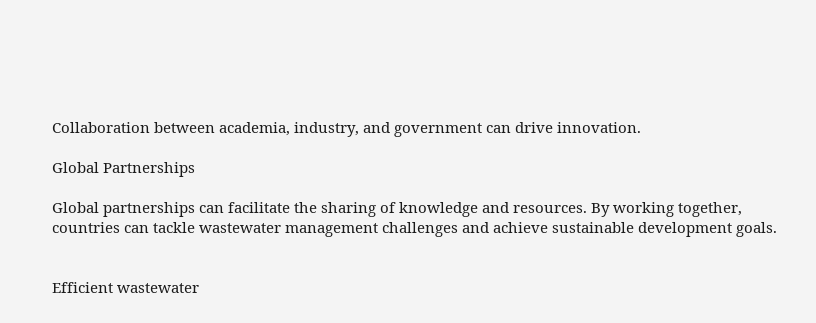Collaboration between academia, industry, and government can drive innovation.

Global Partnerships

Global partnerships can facilitate the sharing of knowledge and resources. By working together, countries can tackle wastewater management challenges and achieve sustainable development goals.


Efficient wastewater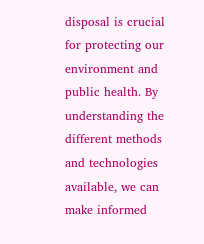disposal is crucial for protecting our environment and public health. By understanding the different methods and technologies available, we can make informed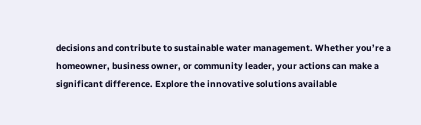decisions and contribute to sustainable water management. Whether you’re a homeowner, business owner, or community leader, your actions can make a significant difference. Explore the innovative solutions available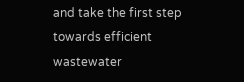and take the first step towards efficient wastewater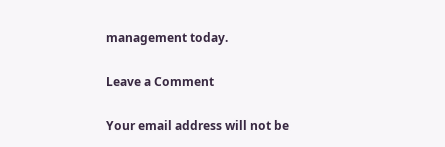management today.

Leave a Comment

Your email address will not be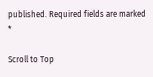published. Required fields are marked *

Scroll to Top